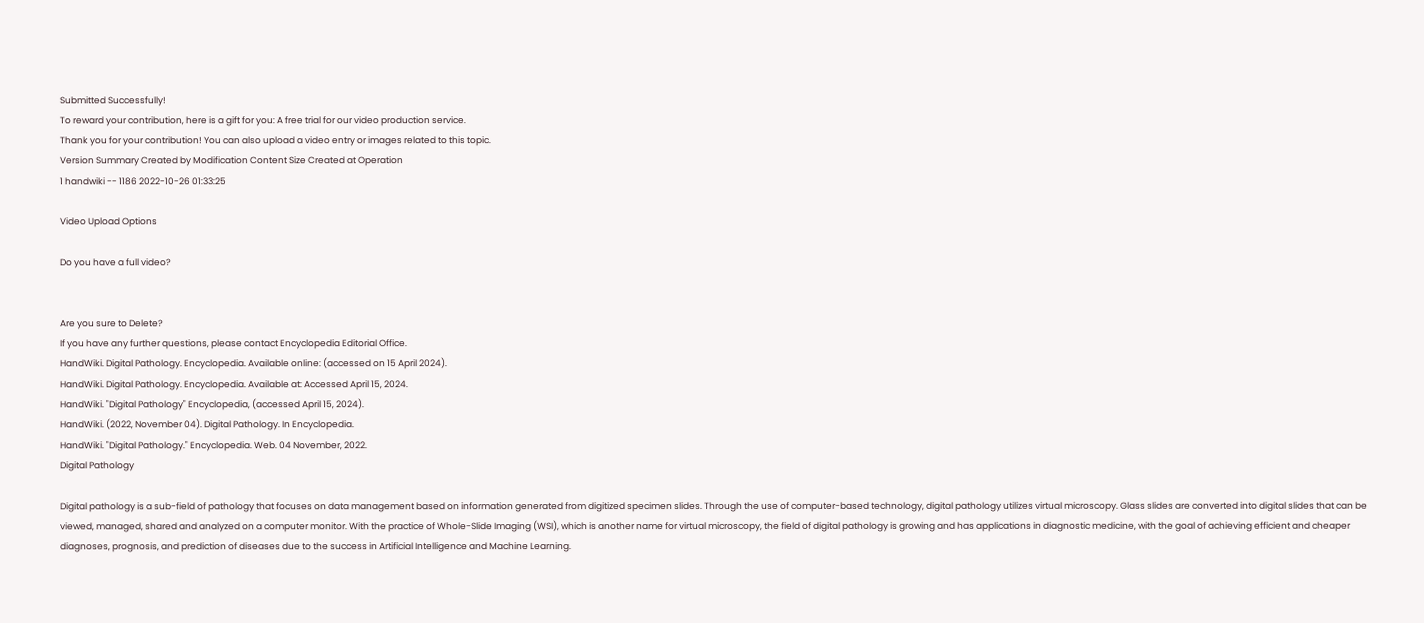Submitted Successfully!
To reward your contribution, here is a gift for you: A free trial for our video production service.
Thank you for your contribution! You can also upload a video entry or images related to this topic.
Version Summary Created by Modification Content Size Created at Operation
1 handwiki -- 1186 2022-10-26 01:33:25

Video Upload Options

Do you have a full video?


Are you sure to Delete?
If you have any further questions, please contact Encyclopedia Editorial Office.
HandWiki. Digital Pathology. Encyclopedia. Available online: (accessed on 15 April 2024).
HandWiki. Digital Pathology. Encyclopedia. Available at: Accessed April 15, 2024.
HandWiki. "Digital Pathology" Encyclopedia, (accessed April 15, 2024).
HandWiki. (2022, November 04). Digital Pathology. In Encyclopedia.
HandWiki. "Digital Pathology." Encyclopedia. Web. 04 November, 2022.
Digital Pathology

Digital pathology is a sub-field of pathology that focuses on data management based on information generated from digitized specimen slides. Through the use of computer-based technology, digital pathology utilizes virtual microscopy. Glass slides are converted into digital slides that can be viewed, managed, shared and analyzed on a computer monitor. With the practice of Whole-Slide Imaging (WSI), which is another name for virtual microscopy, the field of digital pathology is growing and has applications in diagnostic medicine, with the goal of achieving efficient and cheaper diagnoses, prognosis, and prediction of diseases due to the success in Artificial Intelligence and Machine Learning.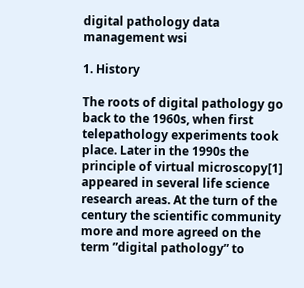digital pathology data management wsi

1. History

The roots of digital pathology go back to the 1960s, when first telepathology experiments took place. Later in the 1990s the principle of virtual microscopy[1] appeared in several life science research areas. At the turn of the century the scientific community more and more agreed on the term ”digital pathology” to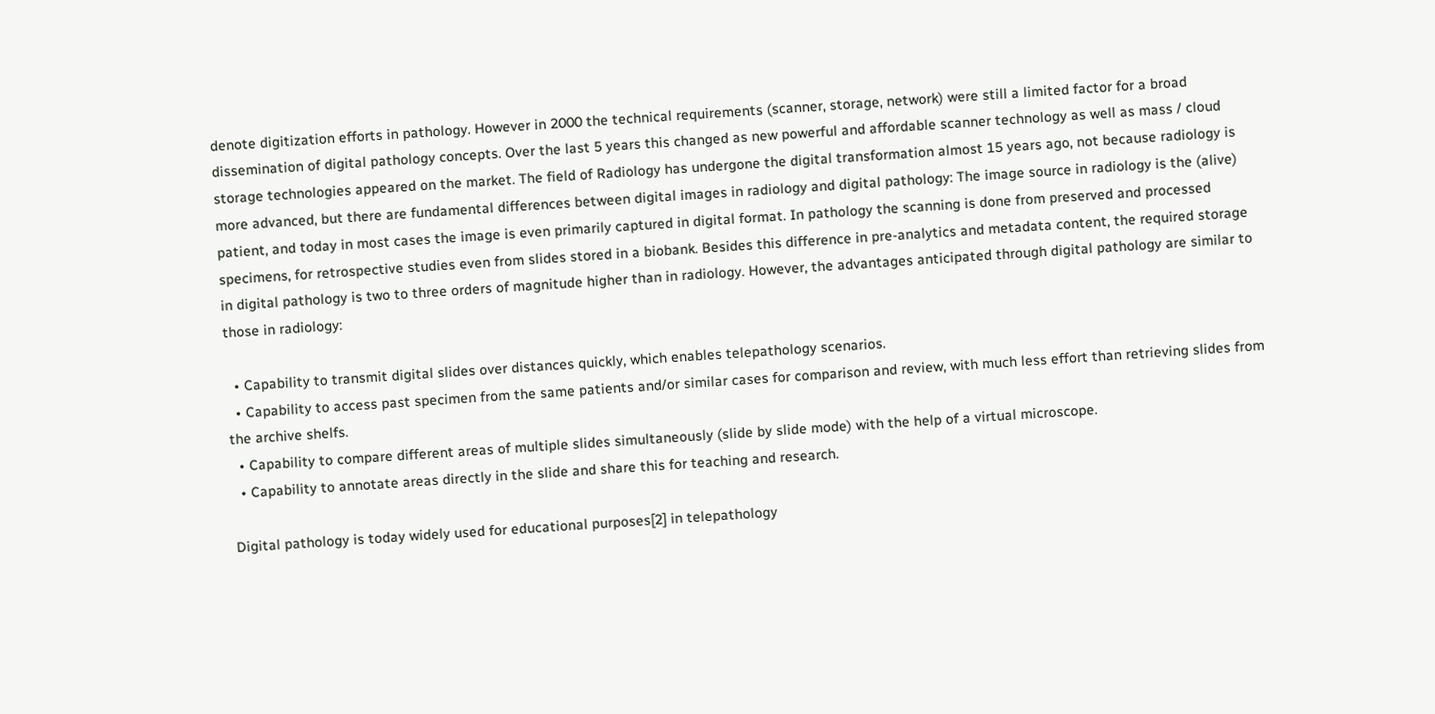denote digitization efforts in pathology. However in 2000 the technical requirements (scanner, storage, network) were still a limited factor for a broad dissemination of digital pathology concepts. Over the last 5 years this changed as new powerful and affordable scanner technology as well as mass / cloud storage technologies appeared on the market. The field of Radiology has undergone the digital transformation almost 15 years ago, not because radiology is more advanced, but there are fundamental differences between digital images in radiology and digital pathology: The image source in radiology is the (alive) patient, and today in most cases the image is even primarily captured in digital format. In pathology the scanning is done from preserved and processed specimens, for retrospective studies even from slides stored in a biobank. Besides this difference in pre-analytics and metadata content, the required storage in digital pathology is two to three orders of magnitude higher than in radiology. However, the advantages anticipated through digital pathology are similar to those in radiology:

  • Capability to transmit digital slides over distances quickly, which enables telepathology scenarios.
  • Capability to access past specimen from the same patients and/or similar cases for comparison and review, with much less effort than retrieving slides from the archive shelfs.
  • Capability to compare different areas of multiple slides simultaneously (slide by slide mode) with the help of a virtual microscope.
  • Capability to annotate areas directly in the slide and share this for teaching and research.

Digital pathology is today widely used for educational purposes[2] in telepathology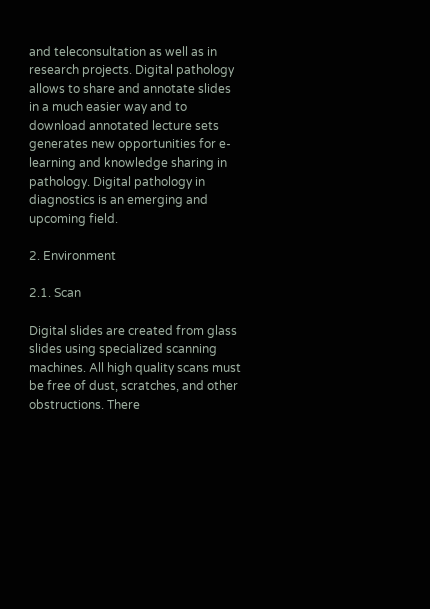and teleconsultation as well as in research projects. Digital pathology allows to share and annotate slides in a much easier way and to download annotated lecture sets generates new opportunities for e-learning and knowledge sharing in pathology. Digital pathology in diagnostics is an emerging and upcoming field.

2. Environment

2.1. Scan

Digital slides are created from glass slides using specialized scanning machines. All high quality scans must be free of dust, scratches, and other obstructions. There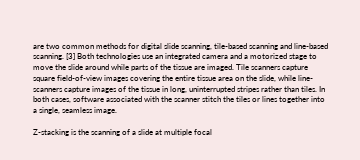are two common methods for digital slide scanning, tile-based scanning and line-based scanning. [3] Both technologies use an integrated camera and a motorized stage to move the slide around while parts of the tissue are imaged. Tile scanners capture square field-of-view images covering the entire tissue area on the slide, while line-scanners capture images of the tissue in long, uninterrupted stripes rather than tiles. In both cases, software associated with the scanner stitch the tiles or lines together into a single, seamless image.

Z-stacking is the scanning of a slide at multiple focal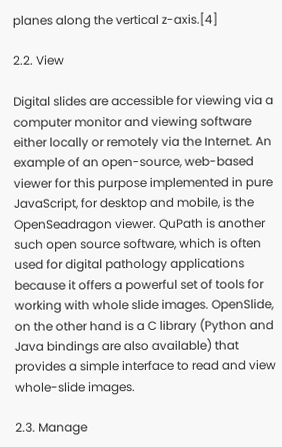planes along the vertical z-axis.[4]

2.2. View

Digital slides are accessible for viewing via a computer monitor and viewing software either locally or remotely via the Internet. An example of an open-source, web-based viewer for this purpose implemented in pure JavaScript, for desktop and mobile, is the OpenSeadragon viewer. QuPath is another such open source software, which is often used for digital pathology applications because it offers a powerful set of tools for working with whole slide images. OpenSlide, on the other hand is a C library (Python and Java bindings are also available) that provides a simple interface to read and view whole-slide images.

2.3. Manage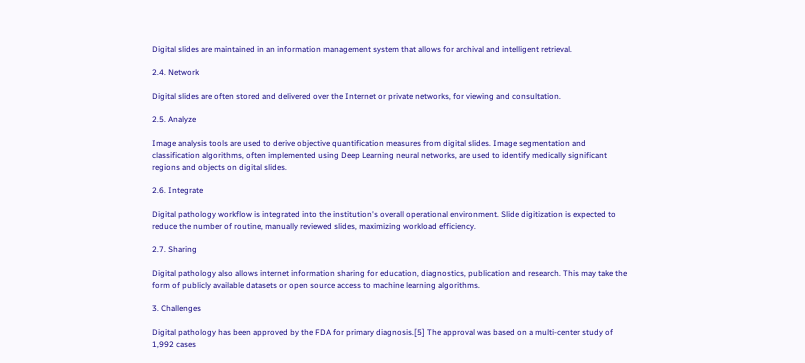Digital slides are maintained in an information management system that allows for archival and intelligent retrieval.

2.4. Network

Digital slides are often stored and delivered over the Internet or private networks, for viewing and consultation.

2.5. Analyze

Image analysis tools are used to derive objective quantification measures from digital slides. Image segmentation and classification algorithms, often implemented using Deep Learning neural networks, are used to identify medically significant regions and objects on digital slides.

2.6. Integrate

Digital pathology workflow is integrated into the institution's overall operational environment. Slide digitization is expected to reduce the number of routine, manually reviewed slides, maximizing workload efficiency.

2.7. Sharing

Digital pathology also allows internet information sharing for education, diagnostics, publication and research. This may take the form of publicly available datasets or open source access to machine learning algorithms.

3. Challenges

Digital pathology has been approved by the FDA for primary diagnosis.[5] The approval was based on a multi-center study of 1,992 cases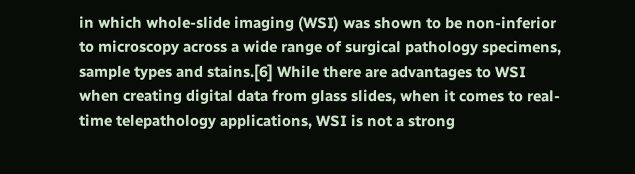in which whole-slide imaging (WSI) was shown to be non-inferior to microscopy across a wide range of surgical pathology specimens, sample types and stains.[6] While there are advantages to WSI when creating digital data from glass slides, when it comes to real-time telepathology applications, WSI is not a strong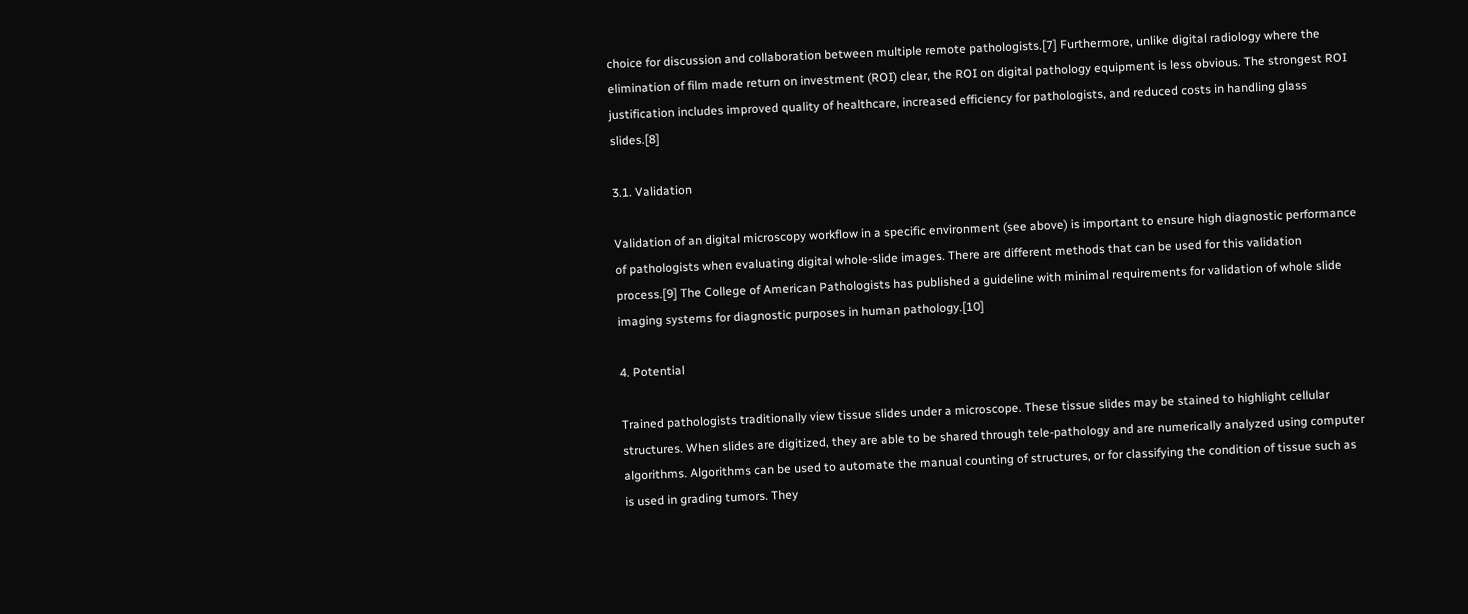choice for discussion and collaboration between multiple remote pathologists.[7] Furthermore, unlike digital radiology where the elimination of film made return on investment (ROI) clear, the ROI on digital pathology equipment is less obvious. The strongest ROI justification includes improved quality of healthcare, increased efficiency for pathologists, and reduced costs in handling glass slides.[8]

3.1. Validation

Validation of an digital microscopy workflow in a specific environment (see above) is important to ensure high diagnostic performance of pathologists when evaluating digital whole-slide images. There are different methods that can be used for this validation process.[9] The College of American Pathologists has published a guideline with minimal requirements for validation of whole slide imaging systems for diagnostic purposes in human pathology.[10]

4. Potential

Trained pathologists traditionally view tissue slides under a microscope. These tissue slides may be stained to highlight cellular structures. When slides are digitized, they are able to be shared through tele-pathology and are numerically analyzed using computer algorithms. Algorithms can be used to automate the manual counting of structures, or for classifying the condition of tissue such as is used in grading tumors. They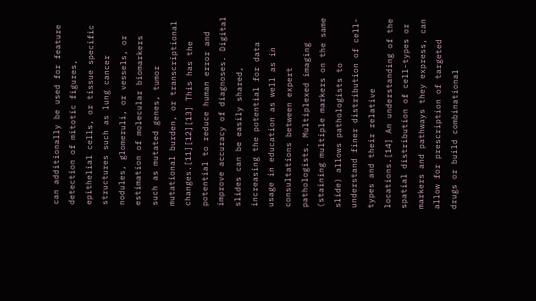can additionally be used for feature detection of mitotic figures, epithelial cells, or tissue specific structures such as lung cancer nodules, glomeruli, or vessels, or estimation of molecular biomarkers such as mutated genes, tumor mutational burden, or transcriptional changes.[11][12][13] This has the potential to reduce human error and improve accuracy of diagnoses. Digital slides can be easily shared, increasing the potential for data usage in education as well as in consultations between expert pathologists. Multiplexed imaging (staining multiple markers on the same slide) allows pathologists to understand finer distribution of cell-types and their relative locations.[14] An understanding of the spatial distribution of cell-types or markers and pathways they express, can allow for prescription of targeted drugs or build combinational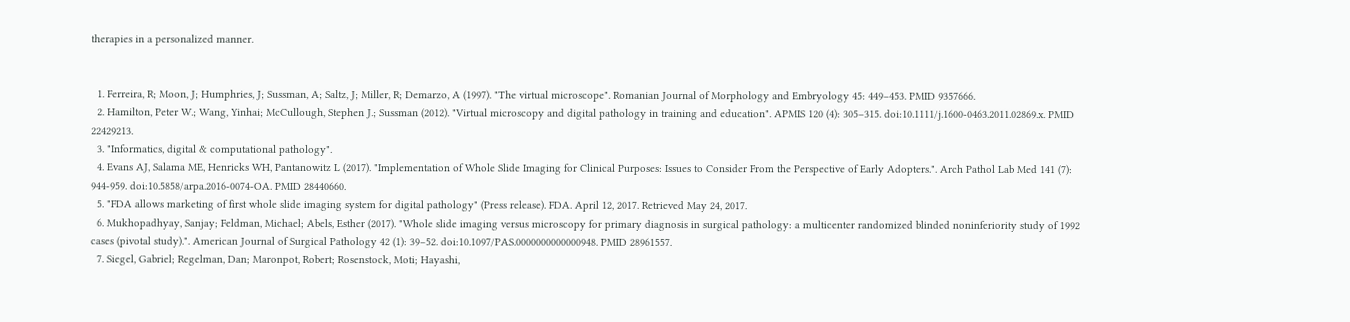therapies in a personalized manner.


  1. Ferreira, R; Moon, J; Humphries, J; Sussman, A; Saltz, J; Miller, R; Demarzo, A (1997). "The virtual microscope". Romanian Journal of Morphology and Embryology 45: 449–453. PMID 9357666.
  2. Hamilton, Peter W.; Wang, Yinhai; McCullough, Stephen J.; Sussman (2012). "Virtual microscopy and digital pathology in training and education". APMIS 120 (4): 305–315. doi:10.1111/j.1600-0463.2011.02869.x. PMID 22429213.
  3. "Informatics, digital & computational pathology".
  4. Evans AJ, Salama ME, Henricks WH, Pantanowitz L (2017). "Implementation of Whole Slide Imaging for Clinical Purposes: Issues to Consider From the Perspective of Early Adopters.". Arch Pathol Lab Med 141 (7): 944-959. doi:10.5858/arpa.2016-0074-OA. PMID 28440660.
  5. "FDA allows marketing of first whole slide imaging system for digital pathology" (Press release). FDA. April 12, 2017. Retrieved May 24, 2017.
  6. Mukhopadhyay, Sanjay; Feldman, Michael; Abels, Esther (2017). "Whole slide imaging versus microscopy for primary diagnosis in surgical pathology: a multicenter randomized blinded noninferiority study of 1992 cases (pivotal study).". American Journal of Surgical Pathology 42 (1): 39–52. doi:10.1097/PAS.0000000000000948. PMID 28961557.
  7. Siegel, Gabriel; Regelman, Dan; Maronpot, Robert; Rosenstock, Moti; Hayashi,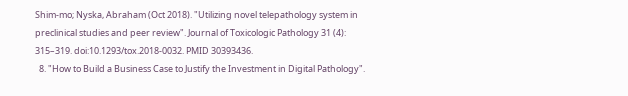Shim-mo; Nyska, Abraham (Oct 2018). "Utilizing novel telepathology system in preclinical studies and peer review". Journal of Toxicologic Pathology 31 (4): 315–319. doi:10.1293/tox.2018-0032. PMID 30393436.
  8. "How to Build a Business Case to Justify the Investment in Digital Pathology".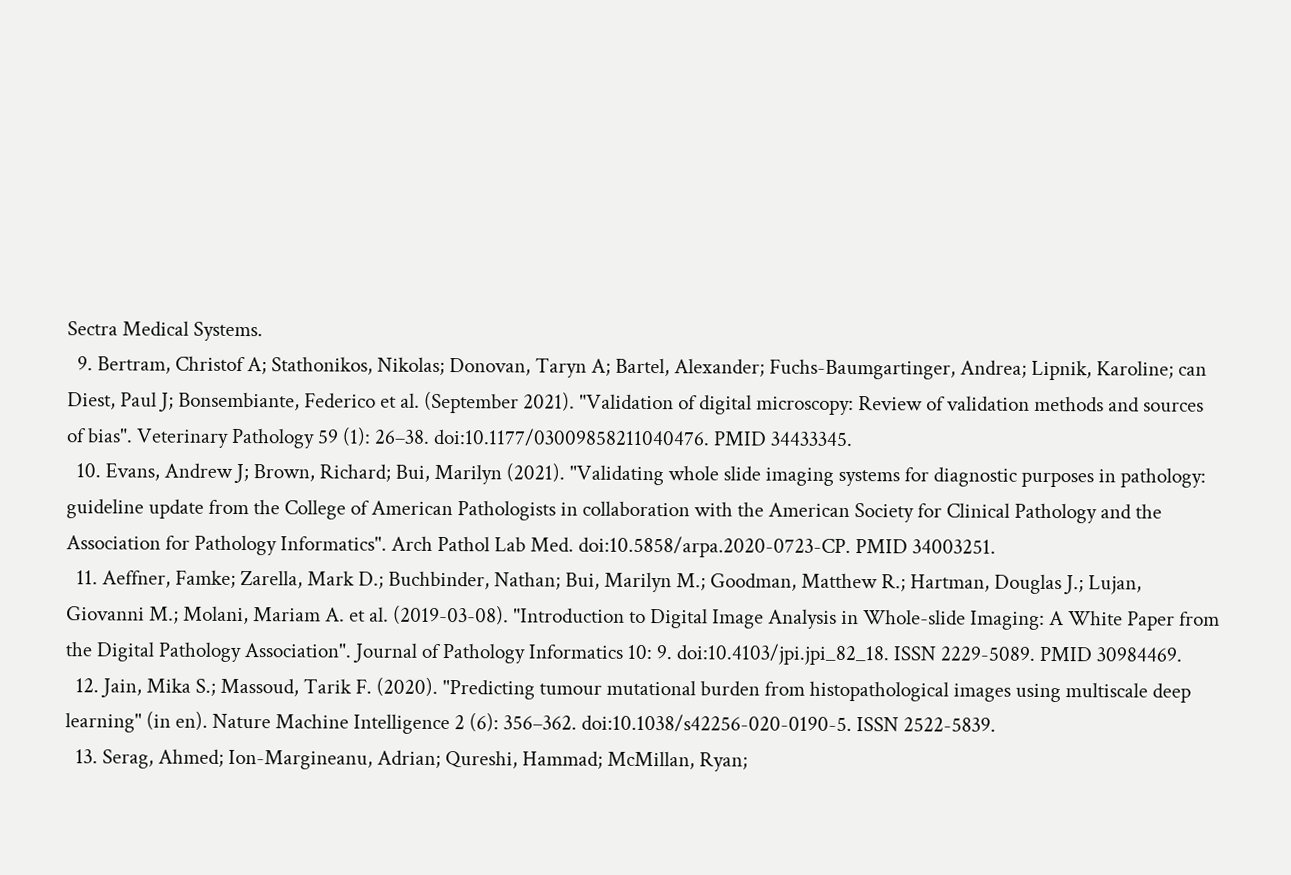Sectra Medical Systems.
  9. Bertram, Christof A; Stathonikos, Nikolas; Donovan, Taryn A; Bartel, Alexander; Fuchs-Baumgartinger, Andrea; Lipnik, Karoline; can Diest, Paul J; Bonsembiante, Federico et al. (September 2021). "Validation of digital microscopy: Review of validation methods and sources of bias". Veterinary Pathology 59 (1): 26–38. doi:10.1177/03009858211040476. PMID 34433345.
  10. Evans, Andrew J; Brown, Richard; Bui, Marilyn (2021). "Validating whole slide imaging systems for diagnostic purposes in pathology: guideline update from the College of American Pathologists in collaboration with the American Society for Clinical Pathology and the Association for Pathology Informatics". Arch Pathol Lab Med. doi:10.5858/arpa.2020-0723-CP. PMID 34003251.
  11. Aeffner, Famke; Zarella, Mark D.; Buchbinder, Nathan; Bui, Marilyn M.; Goodman, Matthew R.; Hartman, Douglas J.; Lujan, Giovanni M.; Molani, Mariam A. et al. (2019-03-08). "Introduction to Digital Image Analysis in Whole-slide Imaging: A White Paper from the Digital Pathology Association". Journal of Pathology Informatics 10: 9. doi:10.4103/jpi.jpi_82_18. ISSN 2229-5089. PMID 30984469.
  12. Jain, Mika S.; Massoud, Tarik F. (2020). "Predicting tumour mutational burden from histopathological images using multiscale deep learning" (in en). Nature Machine Intelligence 2 (6): 356–362. doi:10.1038/s42256-020-0190-5. ISSN 2522-5839.
  13. Serag, Ahmed; Ion-Margineanu, Adrian; Qureshi, Hammad; McMillan, Ryan;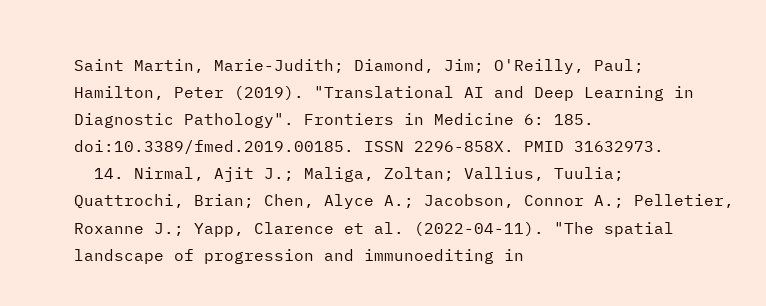Saint Martin, Marie-Judith; Diamond, Jim; O'Reilly, Paul; Hamilton, Peter (2019). "Translational AI and Deep Learning in Diagnostic Pathology". Frontiers in Medicine 6: 185. doi:10.3389/fmed.2019.00185. ISSN 2296-858X. PMID 31632973.
  14. Nirmal, Ajit J.; Maliga, Zoltan; Vallius, Tuulia; Quattrochi, Brian; Chen, Alyce A.; Jacobson, Connor A.; Pelletier, Roxanne J.; Yapp, Clarence et al. (2022-04-11). "The spatial landscape of progression and immunoediting in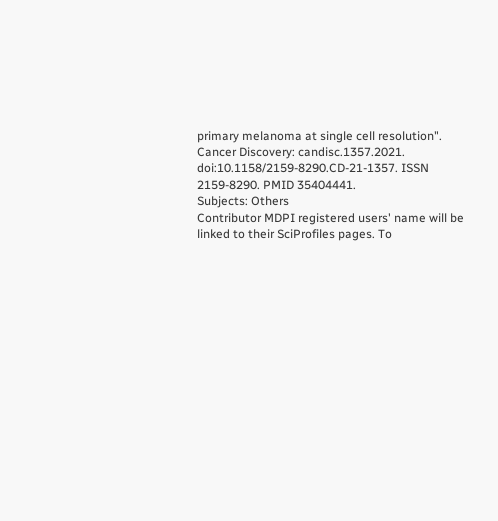primary melanoma at single cell resolution". Cancer Discovery: candisc.1357.2021. doi:10.1158/2159-8290.CD-21-1357. ISSN 2159-8290. PMID 35404441.
Subjects: Others
Contributor MDPI registered users' name will be linked to their SciProfiles pages. To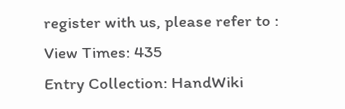register with us, please refer to :
View Times: 435
Entry Collection: HandWiki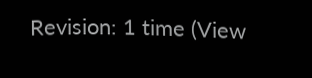Revision: 1 time (View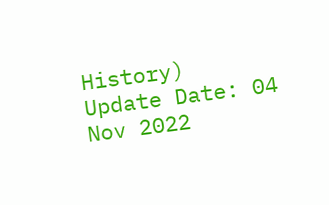History)
Update Date: 04 Nov 2022